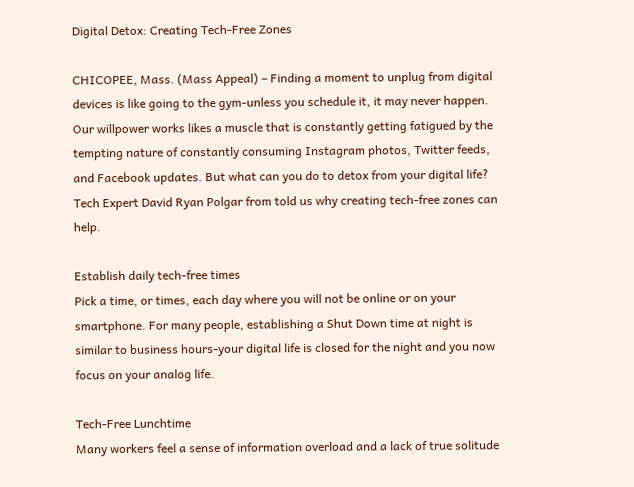Digital Detox: Creating Tech-Free Zones

CHICOPEE, Mass. (Mass Appeal) – Finding a moment to unplug from digital devices is like going to the gym-unless you schedule it, it may never happen. Our willpower works likes a muscle that is constantly getting fatigued by the tempting nature of constantly consuming Instagram photos, Twitter feeds, and Facebook updates. But what can you do to detox from your digital life? Tech Expert David Ryan Polgar from told us why creating tech-free zones can help.

Establish daily tech-free times
Pick a time, or times, each day where you will not be online or on your smartphone. For many people, establishing a Shut Down time at night is similar to business hours-your digital life is closed for the night and you now focus on your analog life.

Tech-Free Lunchtime
Many workers feel a sense of information overload and a lack of true solitude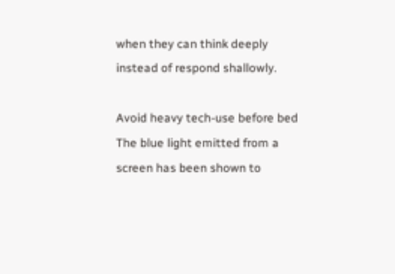when they can think deeply instead of respond shallowly.

Avoid heavy tech-use before bed
The blue light emitted from a screen has been shown to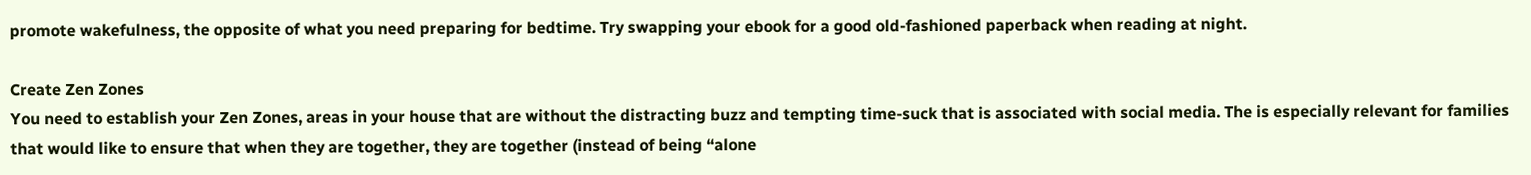promote wakefulness, the opposite of what you need preparing for bedtime. Try swapping your ebook for a good old-fashioned paperback when reading at night.

Create Zen Zones
You need to establish your Zen Zones, areas in your house that are without the distracting buzz and tempting time-suck that is associated with social media. The is especially relevant for families that would like to ensure that when they are together, they are together (instead of being “alone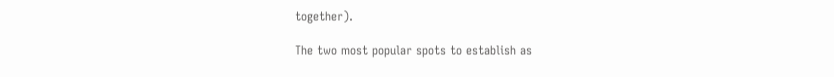together).

The two most popular spots to establish as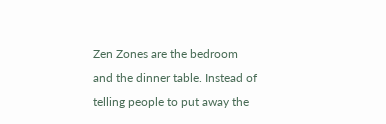Zen Zones are the bedroom and the dinner table. Instead of telling people to put away the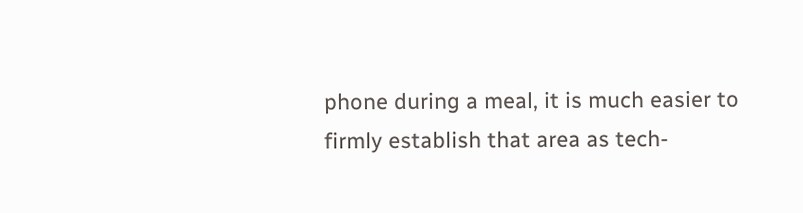phone during a meal, it is much easier to firmly establish that area as tech-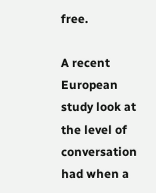free.

A recent European study look at the level of conversation had when a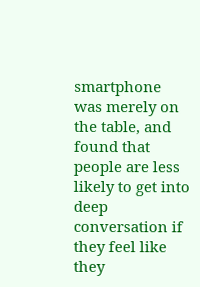smartphone was merely on the table, and found that people are less likely to get into deep conversation if they feel like they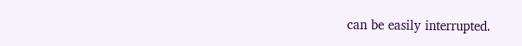can be easily interrupted.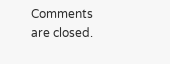Comments are closed.